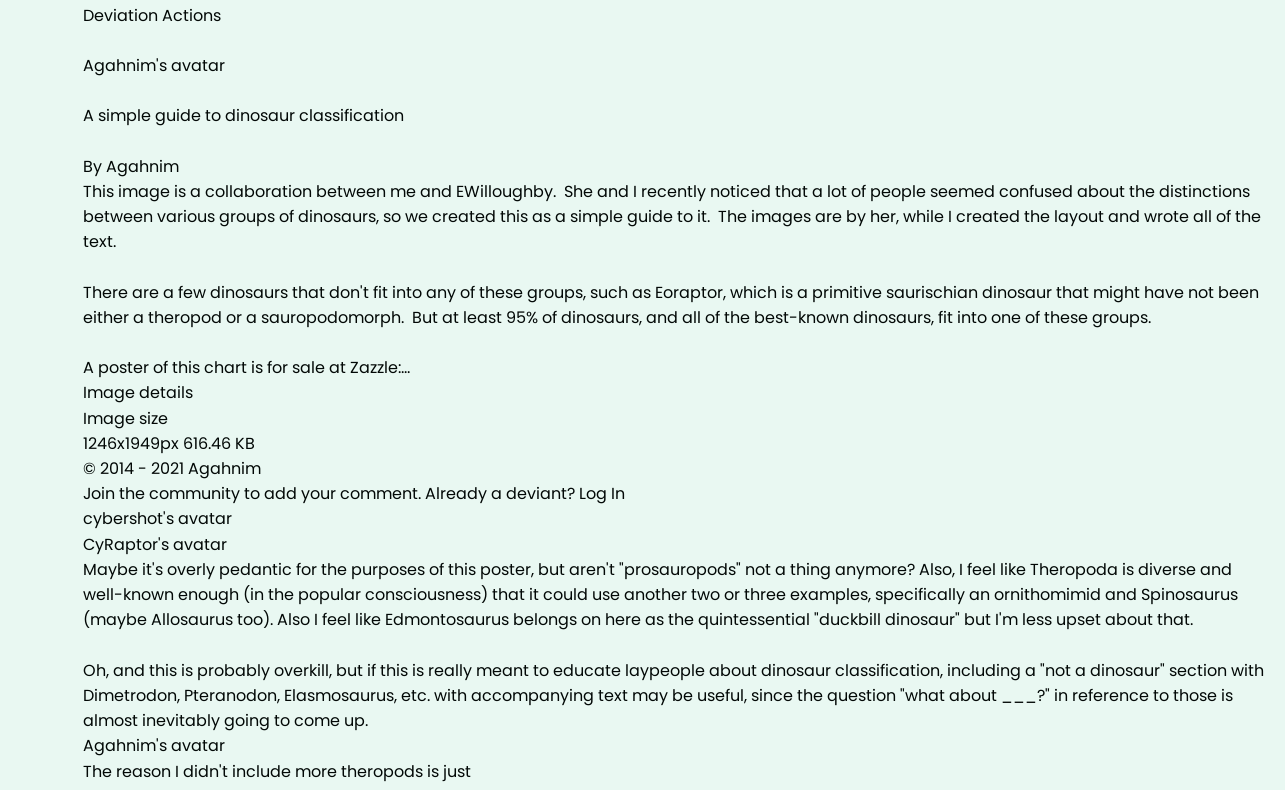Deviation Actions

Agahnim's avatar

A simple guide to dinosaur classification

By Agahnim
This image is a collaboration between me and EWilloughby.  She and I recently noticed that a lot of people seemed confused about the distinctions between various groups of dinosaurs, so we created this as a simple guide to it.  The images are by her, while I created the layout and wrote all of the text.

There are a few dinosaurs that don't fit into any of these groups, such as Eoraptor, which is a primitive saurischian dinosaur that might have not been either a theropod or a sauropodomorph.  But at least 95% of dinosaurs, and all of the best-known dinosaurs, fit into one of these groups.

A poster of this chart is for sale at Zazzle:…
Image details
Image size
1246x1949px 616.46 KB
© 2014 - 2021 Agahnim
Join the community to add your comment. Already a deviant? Log In
cybershot's avatar
CyRaptor's avatar
Maybe it's overly pedantic for the purposes of this poster, but aren't "prosauropods" not a thing anymore? Also, I feel like Theropoda is diverse and well-known enough (in the popular consciousness) that it could use another two or three examples, specifically an ornithomimid and Spinosaurus (maybe Allosaurus too). Also I feel like Edmontosaurus belongs on here as the quintessential "duckbill dinosaur" but I'm less upset about that.

Oh, and this is probably overkill, but if this is really meant to educate laypeople about dinosaur classification, including a "not a dinosaur" section with Dimetrodon, Pteranodon, Elasmosaurus, etc. with accompanying text may be useful, since the question "what about ___?" in reference to those is almost inevitably going to come up.
Agahnim's avatar
The reason I didn't include more theropods is just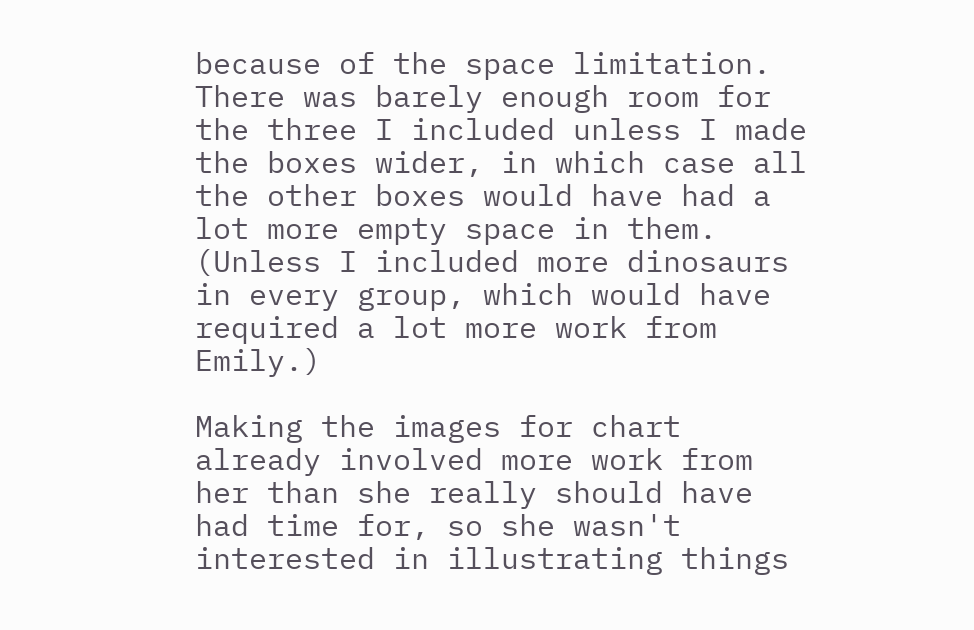because of the space limitation.  There was barely enough room for the three I included unless I made the boxes wider, in which case all the other boxes would have had a lot more empty space in them.  (Unless I included more dinosaurs in every group, which would have required a lot more work from Emily.)

Making the images for chart already involved more work from her than she really should have had time for, so she wasn't interested in illustrating things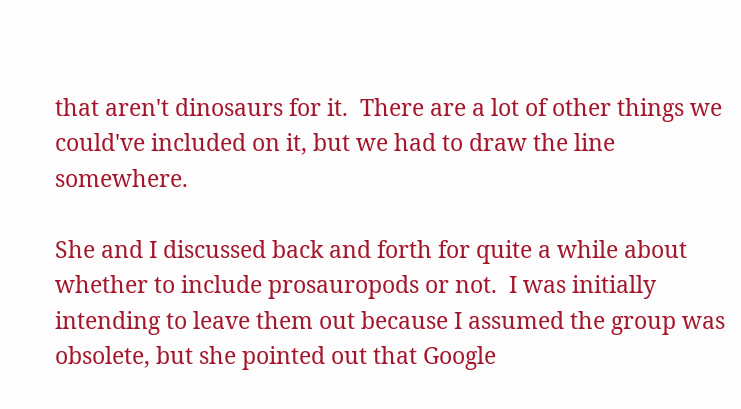that aren't dinosaurs for it.  There are a lot of other things we could've included on it, but we had to draw the line somewhere.

She and I discussed back and forth for quite a while about whether to include prosauropods or not.  I was initially intending to leave them out because I assumed the group was obsolete, but she pointed out that Google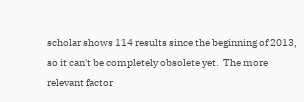scholar shows 114 results since the beginning of 2013, so it can't be completely obsolete yet.  The more relevant factor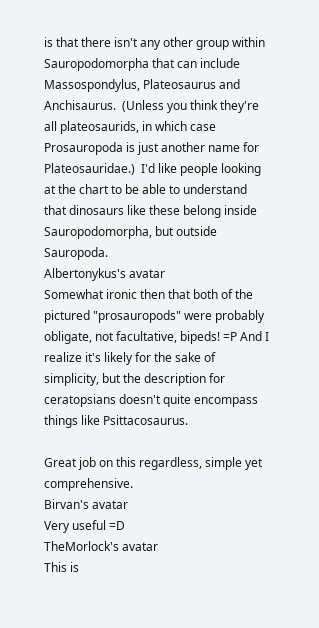is that there isn't any other group within Sauropodomorpha that can include Massospondylus, Plateosaurus and Anchisaurus.  (Unless you think they're all plateosaurids, in which case Prosauropoda is just another name for Plateosauridae.)  I'd like people looking at the chart to be able to understand that dinosaurs like these belong inside Sauropodomorpha, but outside Sauropoda.
Albertonykus's avatar
Somewhat ironic then that both of the pictured "prosauropods" were probably obligate, not facultative, bipeds! =P And I realize it's likely for the sake of simplicity, but the description for ceratopsians doesn't quite encompass things like Psittacosaurus.

Great job on this regardless, simple yet comprehensive.
Birvan's avatar
Very useful =D
TheMorlock's avatar
This is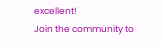excellent!
Join the community to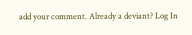add your comment. Already a deviant? Log In